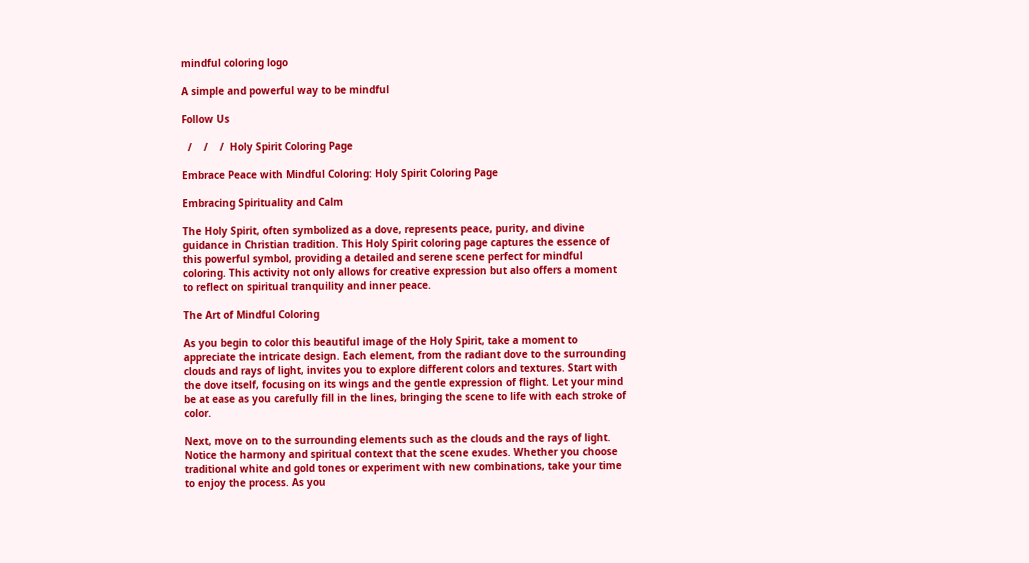mindful coloring logo

A simple and powerful way to be mindful

Follow Us

  /    /    /  Holy Spirit Coloring Page

Embrace Peace with Mindful Coloring: Holy Spirit Coloring Page

Embracing Spirituality and Calm

The Holy Spirit, often symbolized as a dove, represents peace, purity, and divine guidance in Christian tradition. This Holy Spirit coloring page captures the essence of this powerful symbol, providing a detailed and serene scene perfect for mindful coloring. This activity not only allows for creative expression but also offers a moment to reflect on spiritual tranquility and inner peace.

The Art of Mindful Coloring

As you begin to color this beautiful image of the Holy Spirit, take a moment to appreciate the intricate design. Each element, from the radiant dove to the surrounding clouds and rays of light, invites you to explore different colors and textures. Start with the dove itself, focusing on its wings and the gentle expression of flight. Let your mind be at ease as you carefully fill in the lines, bringing the scene to life with each stroke of color.

Next, move on to the surrounding elements such as the clouds and the rays of light. Notice the harmony and spiritual context that the scene exudes. Whether you choose traditional white and gold tones or experiment with new combinations, take your time to enjoy the process. As you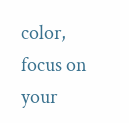color, focus on your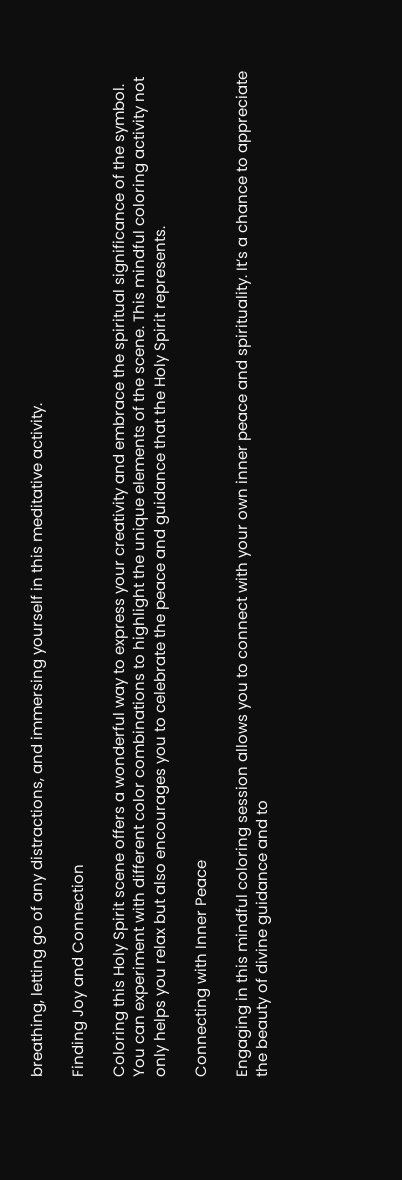breathing, letting go of any distractions, and immersing yourself in this meditative activity.

Finding Joy and Connection

Coloring this Holy Spirit scene offers a wonderful way to express your creativity and embrace the spiritual significance of the symbol. You can experiment with different color combinations to highlight the unique elements of the scene. This mindful coloring activity not only helps you relax but also encourages you to celebrate the peace and guidance that the Holy Spirit represents.

Connecting with Inner Peace

Engaging in this mindful coloring session allows you to connect with your own inner peace and spirituality. It’s a chance to appreciate the beauty of divine guidance and to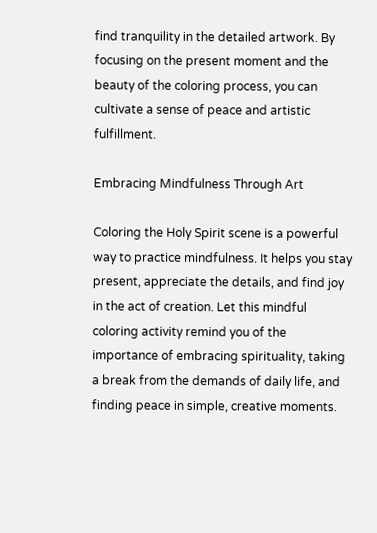find tranquility in the detailed artwork. By focusing on the present moment and the beauty of the coloring process, you can cultivate a sense of peace and artistic fulfillment.

Embracing Mindfulness Through Art

Coloring the Holy Spirit scene is a powerful way to practice mindfulness. It helps you stay present, appreciate the details, and find joy in the act of creation. Let this mindful coloring activity remind you of the importance of embracing spirituality, taking a break from the demands of daily life, and finding peace in simple, creative moments.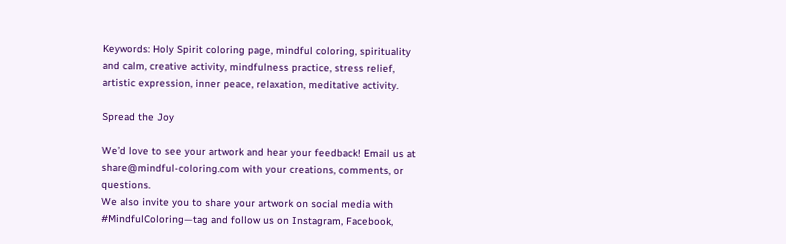Keywords: Holy Spirit coloring page, mindful coloring, spirituality and calm, creative activity, mindfulness practice, stress relief, artistic expression, inner peace, relaxation, meditative activity.

Spread the Joy

We’d love to see your artwork and hear your feedback! Email us at share@mindful-coloring.com with your creations, comments, or questions.
We also invite you to share your artwork on social media with #MindfulColoring—tag and follow us on Instagram, Facebook,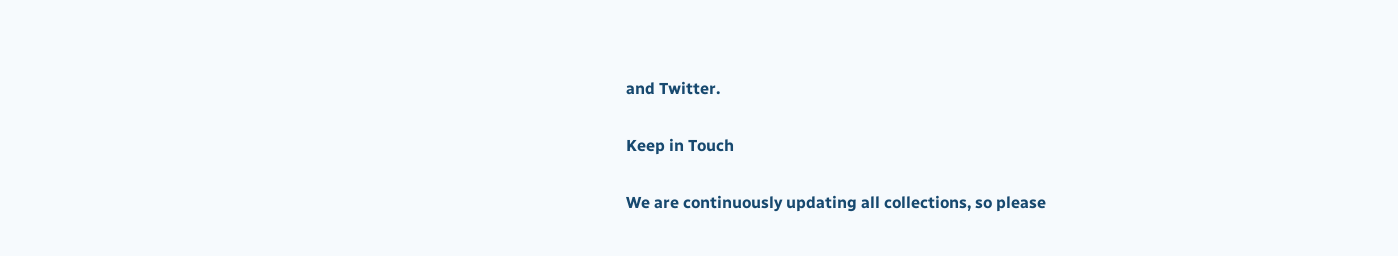and Twitter.

Keep in Touch

We are continuously updating all collections, so please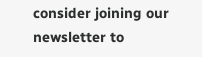consider joining our newsletter to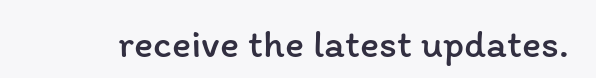receive the latest updates.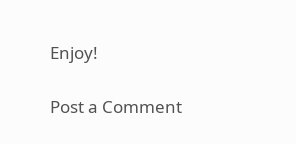Enjoy!

Post a Comment